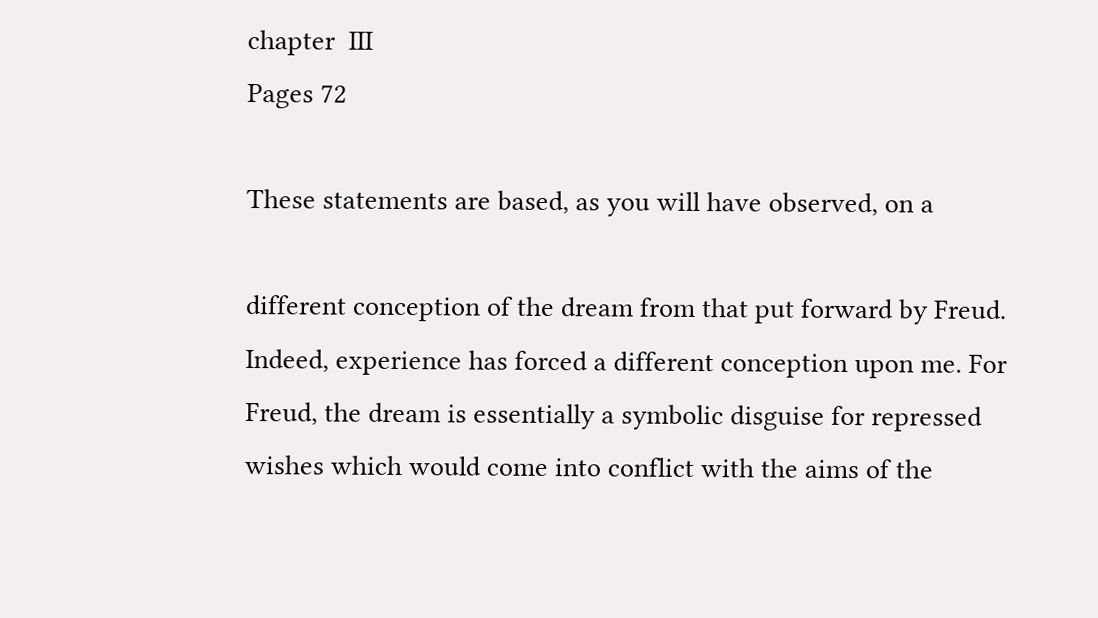chapter  III
Pages 72

These statements are based, as you will have observed, on a

different conception of the dream from that put forward by Freud. Indeed, experience has forced a different conception upon me. For Freud, the dream is essentially a symbolic disguise for repressed wishes which would come into conflict with the aims of the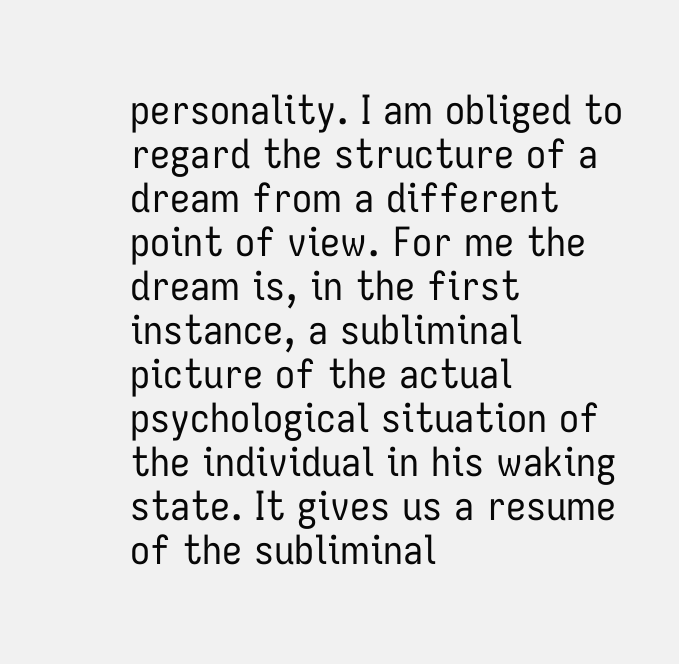personality. I am obliged to regard the structure of a dream from a different point of view. For me the dream is, in the first instance, a subliminal picture of the actual psychological situation of the individual in his waking state. It gives us a resume of the subliminal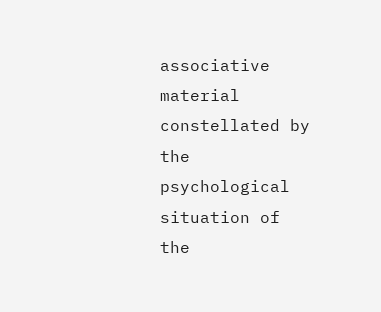associative material constellated by the psychological situation of the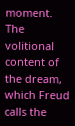moment. The volitional content of the dream, which Freud calls the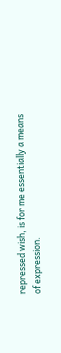repressed wish, is for me essentially a means of expression.